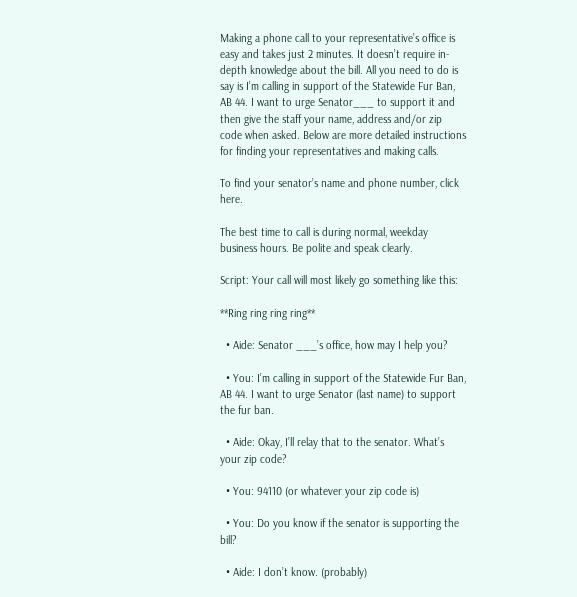Making a phone call to your representative’s office is easy and takes just 2 minutes. It doesn’t require in-depth knowledge about the bill. All you need to do is say is I’m calling in support of the Statewide Fur Ban, AB 44. I want to urge Senator___ to support it and then give the staff your name, address and/or zip code when asked. Below are more detailed instructions for finding your representatives and making calls.

To find your senator’s name and phone number, click here.

The best time to call is during normal, weekday business hours. Be polite and speak clearly.

Script: Your call will most likely go something like this:

**Ring ring ring ring**

  • Aide: Senator ___’s office, how may I help you?

  • You: I’m calling in support of the Statewide Fur Ban, AB 44. I want to urge Senator (last name) to support the fur ban.

  • Aide: Okay, I’ll relay that to the senator. What’s your zip code?

  • You: 94110 (or whatever your zip code is)

  • You: Do you know if the senator is supporting the bill?

  • Aide: I don’t know. (probably)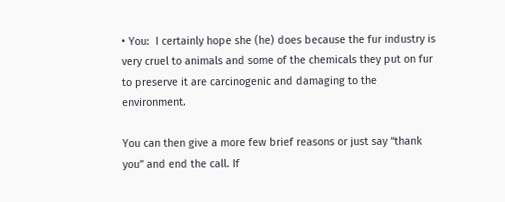• You:  I certainly hope she (he) does because the fur industry is very cruel to animals and some of the chemicals they put on fur to preserve it are carcinogenic and damaging to the environment.

You can then give a more few brief reasons or just say “thank you” and end the call. If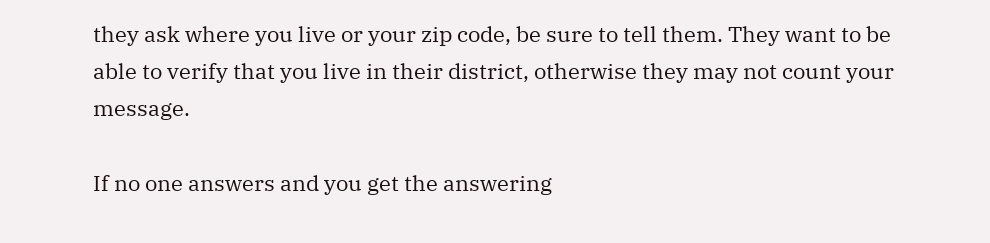they ask where you live or your zip code, be sure to tell them. They want to be able to verify that you live in their district, otherwise they may not count your message.

If no one answers and you get the answering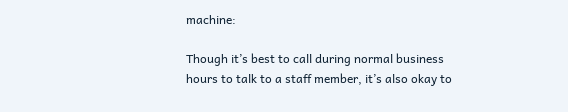machine:

Though it’s best to call during normal business hours to talk to a staff member, it’s also okay to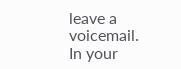leave a voicemail. In your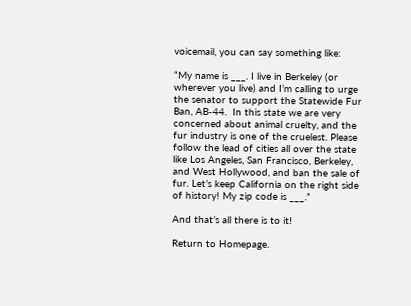voicemail, you can say something like:

“My name is ___. I live in Berkeley (or wherever you live) and I’m calling to urge the senator to support the Statewide Fur Ban, AB-44.  In this state we are very concerned about animal cruelty, and the fur industry is one of the cruelest. Please follow the lead of cities all over the state like Los Angeles, San Francisco, Berkeley, and West Hollywood, and ban the sale of fur. Let’s keep California on the right side of history! My zip code is ___.”

And that’s all there is to it!

Return to Homepage.